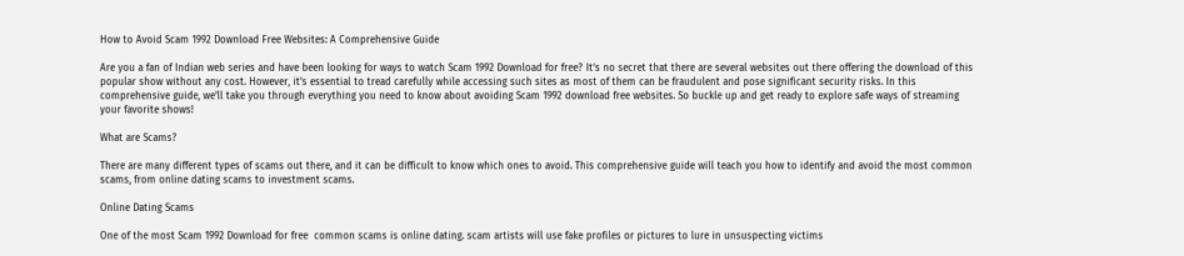How to Avoid Scam 1992 Download Free Websites: A Comprehensive Guide

Are you a fan of Indian web series and have been looking for ways to watch Scam 1992 Download for free? It’s no secret that there are several websites out there offering the download of this popular show without any cost. However, it’s essential to tread carefully while accessing such sites as most of them can be fraudulent and pose significant security risks. In this comprehensive guide, we’ll take you through everything you need to know about avoiding Scam 1992 download free websites. So buckle up and get ready to explore safe ways of streaming your favorite shows!

What are Scams?

There are many different types of scams out there, and it can be difficult to know which ones to avoid. This comprehensive guide will teach you how to identify and avoid the most common scams, from online dating scams to investment scams.

Online Dating Scams

One of the most Scam 1992 Download for free  common scams is online dating. scam artists will use fake profiles or pictures to lure in unsuspecting victims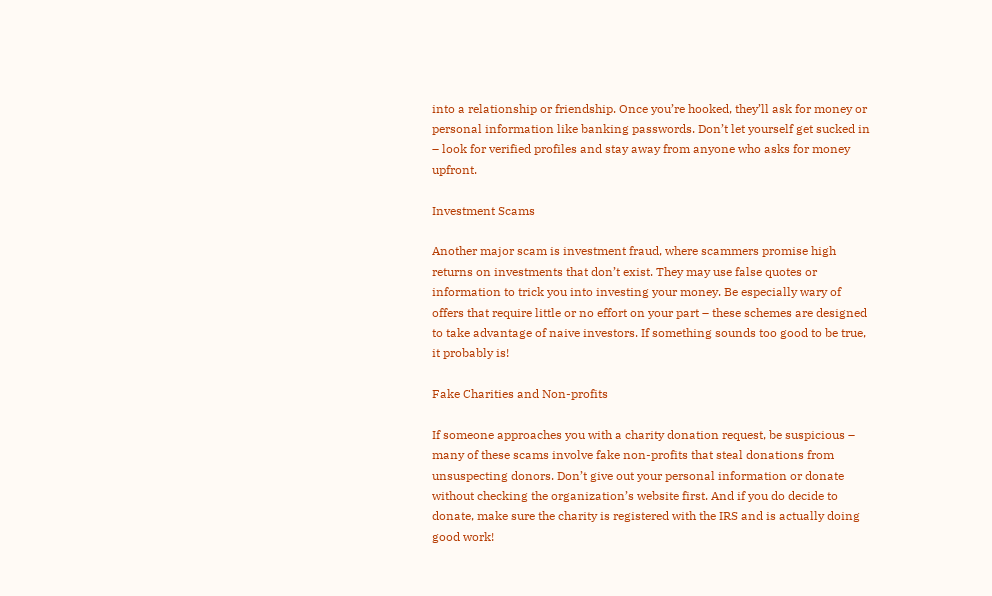into a relationship or friendship. Once you’re hooked, they’ll ask for money or personal information like banking passwords. Don’t let yourself get sucked in – look for verified profiles and stay away from anyone who asks for money upfront.

Investment Scams

Another major scam is investment fraud, where scammers promise high returns on investments that don’t exist. They may use false quotes or information to trick you into investing your money. Be especially wary of offers that require little or no effort on your part – these schemes are designed to take advantage of naive investors. If something sounds too good to be true, it probably is!

Fake Charities and Non-profits

If someone approaches you with a charity donation request, be suspicious – many of these scams involve fake non-profits that steal donations from unsuspecting donors. Don’t give out your personal information or donate without checking the organization’s website first. And if you do decide to donate, make sure the charity is registered with the IRS and is actually doing good work!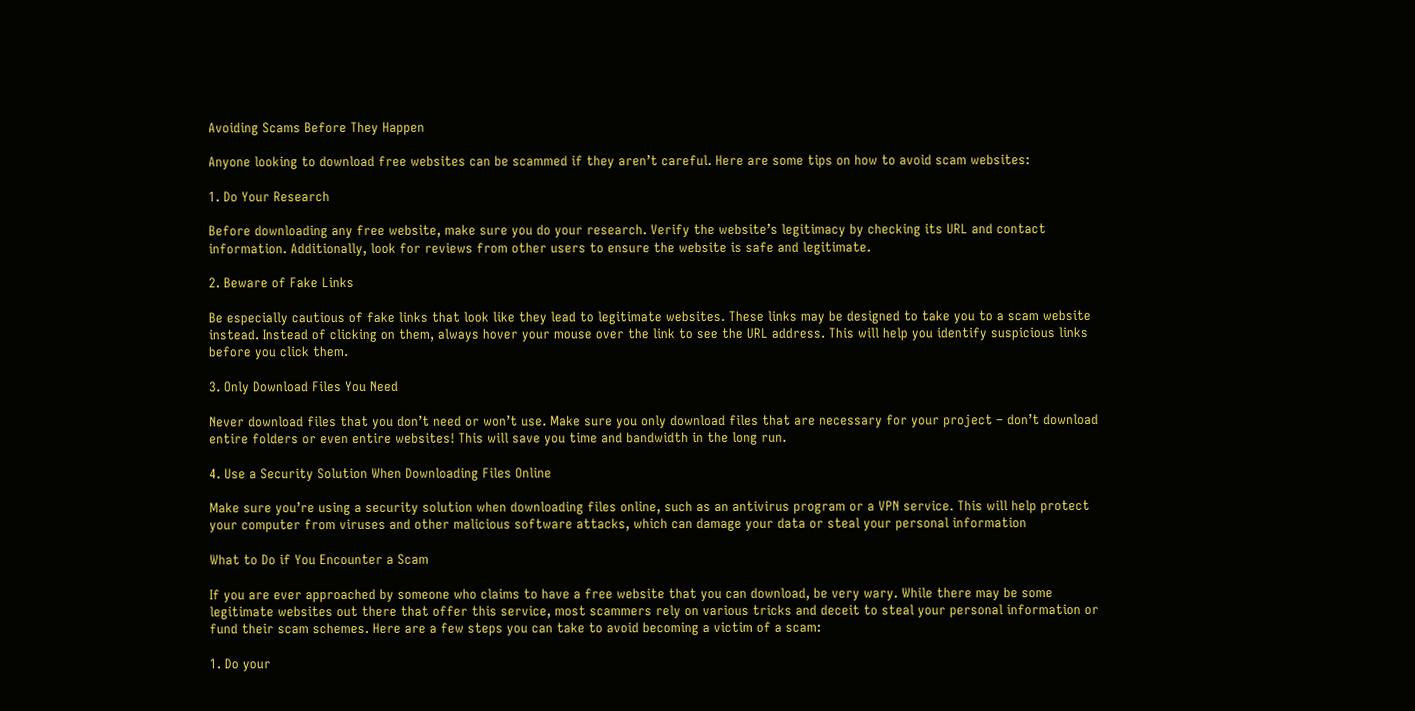Avoiding Scams Before They Happen

Anyone looking to download free websites can be scammed if they aren’t careful. Here are some tips on how to avoid scam websites:

1. Do Your Research

Before downloading any free website, make sure you do your research. Verify the website’s legitimacy by checking its URL and contact information. Additionally, look for reviews from other users to ensure the website is safe and legitimate.

2. Beware of Fake Links

Be especially cautious of fake links that look like they lead to legitimate websites. These links may be designed to take you to a scam website instead. Instead of clicking on them, always hover your mouse over the link to see the URL address. This will help you identify suspicious links before you click them.

3. Only Download Files You Need

Never download files that you don’t need or won’t use. Make sure you only download files that are necessary for your project – don’t download entire folders or even entire websites! This will save you time and bandwidth in the long run.

4. Use a Security Solution When Downloading Files Online

Make sure you’re using a security solution when downloading files online, such as an antivirus program or a VPN service. This will help protect your computer from viruses and other malicious software attacks, which can damage your data or steal your personal information

What to Do if You Encounter a Scam

If you are ever approached by someone who claims to have a free website that you can download, be very wary. While there may be some legitimate websites out there that offer this service, most scammers rely on various tricks and deceit to steal your personal information or fund their scam schemes. Here are a few steps you can take to avoid becoming a victim of a scam:

1. Do your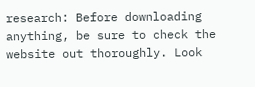research: Before downloading anything, be sure to check the website out thoroughly. Look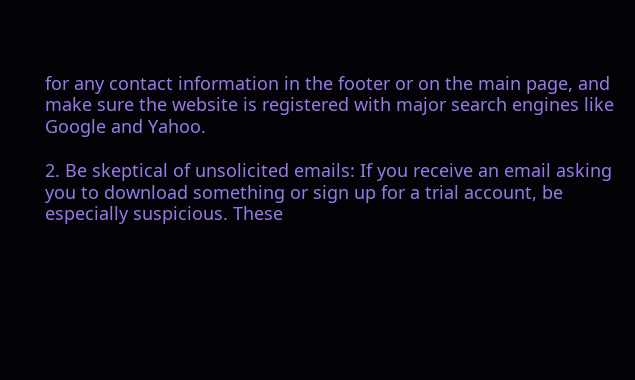for any contact information in the footer or on the main page, and make sure the website is registered with major search engines like Google and Yahoo.

2. Be skeptical of unsolicited emails: If you receive an email asking you to download something or sign up for a trial account, be especially suspicious. These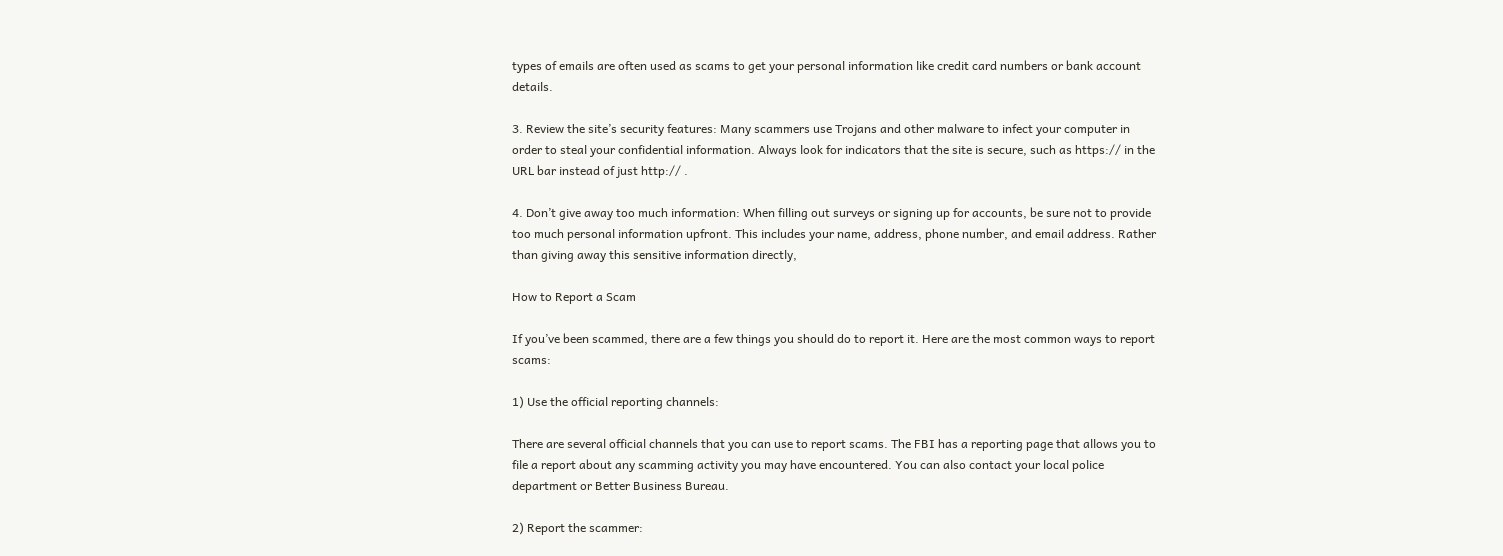types of emails are often used as scams to get your personal information like credit card numbers or bank account details.

3. Review the site’s security features: Many scammers use Trojans and other malware to infect your computer in order to steal your confidential information. Always look for indicators that the site is secure, such as https:// in the URL bar instead of just http:// .

4. Don’t give away too much information: When filling out surveys or signing up for accounts, be sure not to provide too much personal information upfront. This includes your name, address, phone number, and email address. Rather than giving away this sensitive information directly,

How to Report a Scam

If you’ve been scammed, there are a few things you should do to report it. Here are the most common ways to report scams:

1) Use the official reporting channels:

There are several official channels that you can use to report scams. The FBI has a reporting page that allows you to file a report about any scamming activity you may have encountered. You can also contact your local police department or Better Business Bureau.

2) Report the scammer: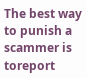The best way to punish a scammer is toreport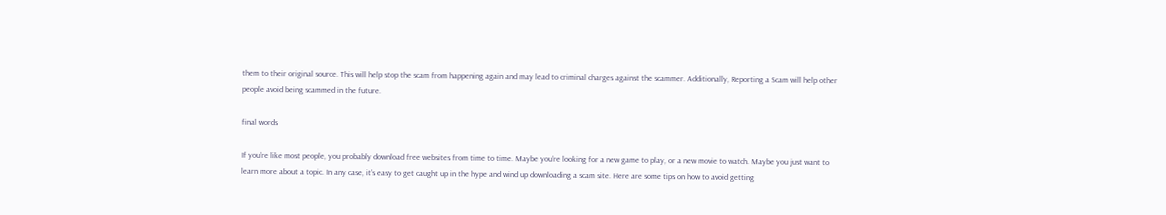them to their original source. This will help stop the scam from happening again and may lead to criminal charges against the scammer. Additionally, Reporting a Scam will help other people avoid being scammed in the future.

final words

If you’re like most people, you probably download free websites from time to time. Maybe you’re looking for a new game to play, or a new movie to watch. Maybe you just want to learn more about a topic. In any case, it’s easy to get caught up in the hype and wind up downloading a scam site. Here are some tips on how to avoid getting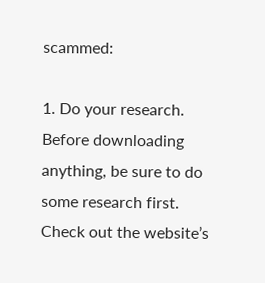scammed:

1. Do your research. Before downloading anything, be sure to do some research first. Check out the website’s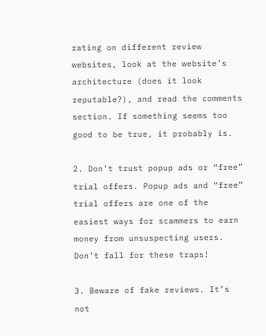rating on different review websites, look at the website’s architecture (does it look reputable?), and read the comments section. If something seems too good to be true, it probably is.

2. Don’t trust popup ads or “free” trial offers. Popup ads and “free” trial offers are one of the easiest ways for scammers to earn money from unsuspecting users. Don’t fall for these traps!

3. Beware of fake reviews. It’s not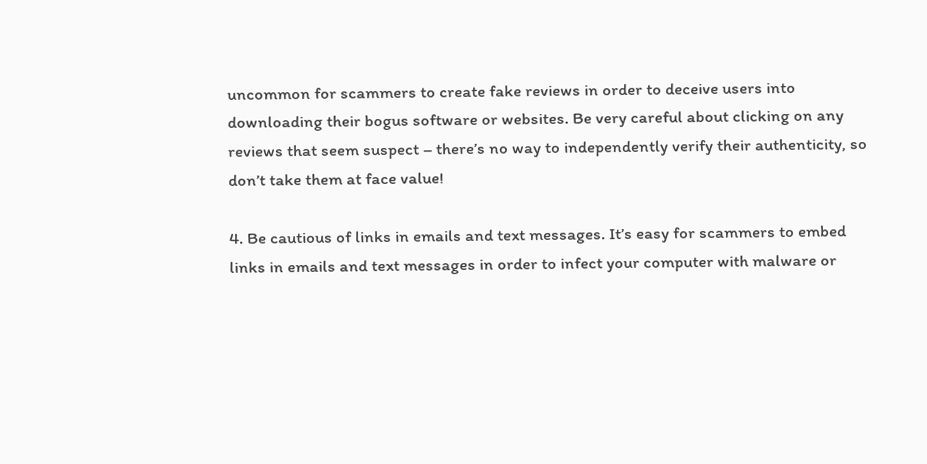uncommon for scammers to create fake reviews in order to deceive users into downloading their bogus software or websites. Be very careful about clicking on any reviews that seem suspect – there’s no way to independently verify their authenticity, so don’t take them at face value!

4. Be cautious of links in emails and text messages. It’s easy for scammers to embed links in emails and text messages in order to infect your computer with malware or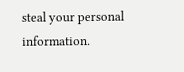steal your personal information.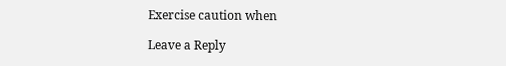Exercise caution when

Leave a Reply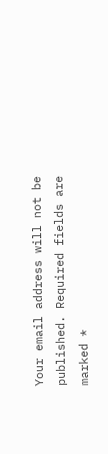Your email address will not be published. Required fields are marked *